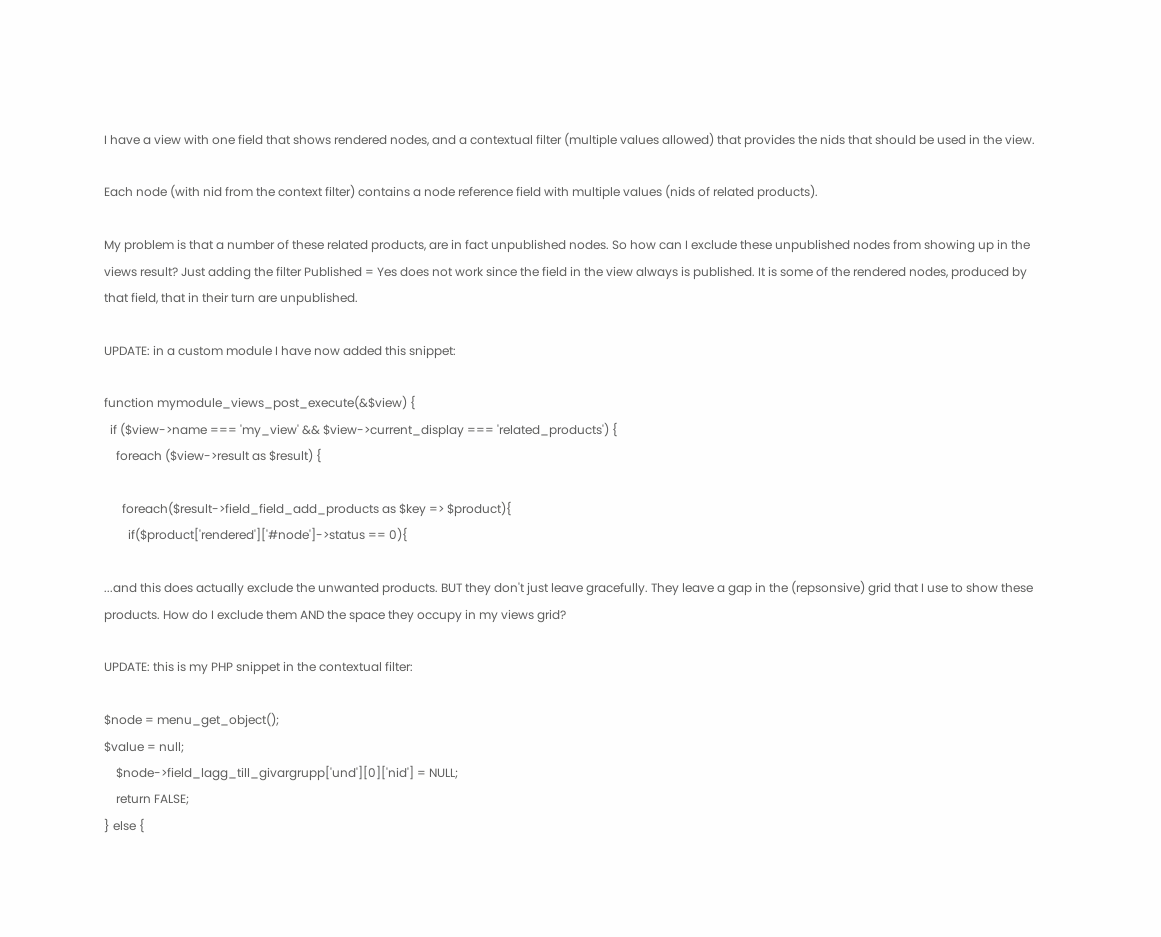I have a view with one field that shows rendered nodes, and a contextual filter (multiple values allowed) that provides the nids that should be used in the view.

Each node (with nid from the context filter) contains a node reference field with multiple values (nids of related products).

My problem is that a number of these related products, are in fact unpublished nodes. So how can I exclude these unpublished nodes from showing up in the views result? Just adding the filter Published = Yes does not work since the field in the view always is published. It is some of the rendered nodes, produced by that field, that in their turn are unpublished.

UPDATE: in a custom module I have now added this snippet:

function mymodule_views_post_execute(&$view) {
  if ($view->name === 'my_view' && $view->current_display === 'related_products') {
    foreach ($view->result as $result) {

      foreach($result->field_field_add_products as $key => $product){
        if($product['rendered']['#node']->status == 0){

...and this does actually exclude the unwanted products. BUT they don't just leave gracefully. They leave a gap in the (repsonsive) grid that I use to show these products. How do I exclude them AND the space they occupy in my views grid?

UPDATE: this is my PHP snippet in the contextual filter:

$node = menu_get_object();
$value = null;
    $node->field_lagg_till_givargrupp['und'][0]['nid'] = NULL;
    return FALSE;
} else {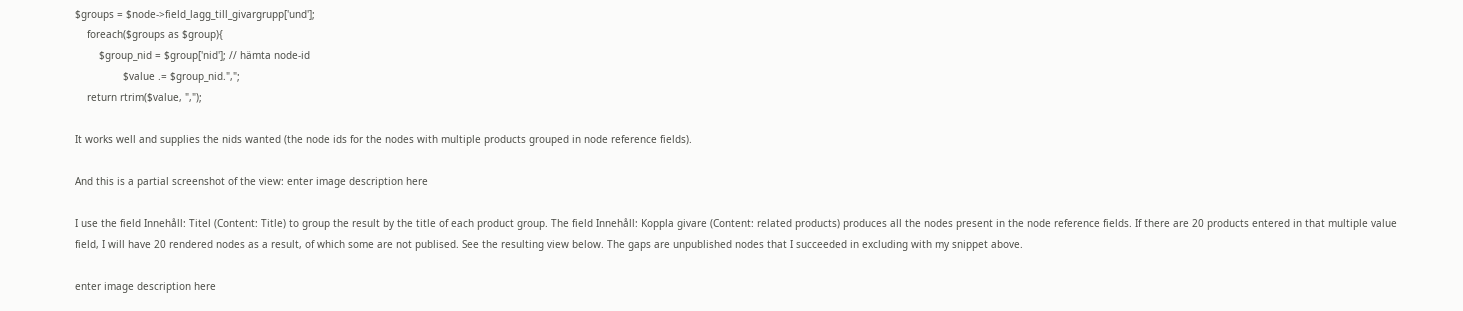$groups = $node->field_lagg_till_givargrupp['und'];
    foreach($groups as $group){
        $group_nid = $group['nid']; // hämta node-id
                $value .= $group_nid.",";
    return rtrim($value, ",");

It works well and supplies the nids wanted (the node ids for the nodes with multiple products grouped in node reference fields).

And this is a partial screenshot of the view: enter image description here

I use the field Innehåll: Titel (Content: Title) to group the result by the title of each product group. The field Innehåll: Koppla givare (Content: related products) produces all the nodes present in the node reference fields. If there are 20 products entered in that multiple value field, I will have 20 rendered nodes as a result, of which some are not publised. See the resulting view below. The gaps are unpublished nodes that I succeeded in excluding with my snippet above.

enter image description here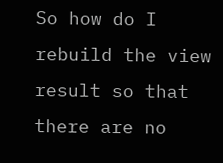So how do I rebuild the view result so that there are no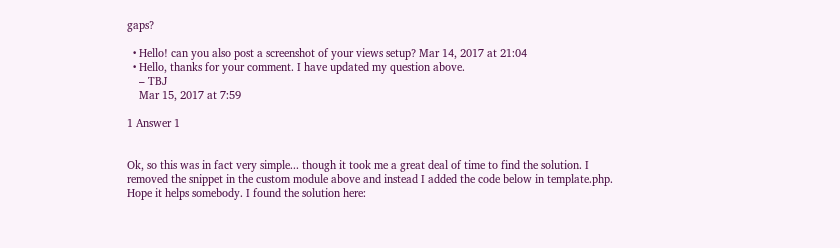gaps?

  • Hello! can you also post a screenshot of your views setup? Mar 14, 2017 at 21:04
  • Hello, thanks for your comment. I have updated my question above.
    – TBJ
    Mar 15, 2017 at 7:59

1 Answer 1


Ok, so this was in fact very simple... though it took me a great deal of time to find the solution. I removed the snippet in the custom module above and instead I added the code below in template.php. Hope it helps somebody. I found the solution here: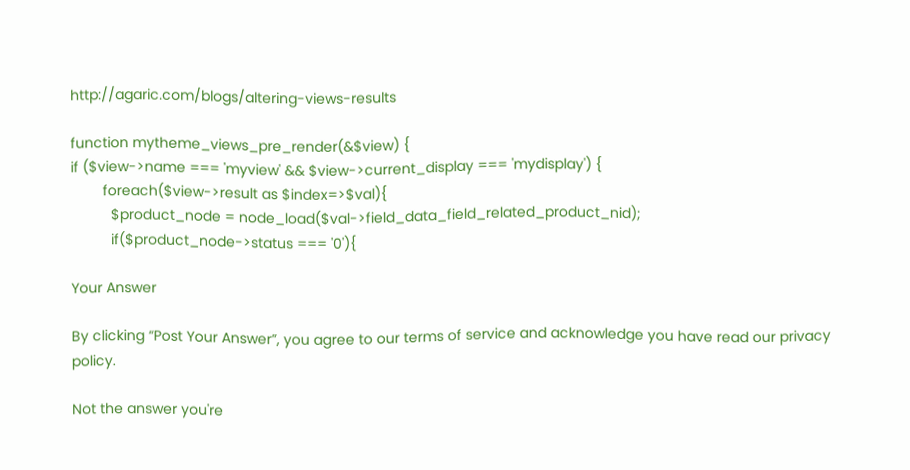http://agaric.com/blogs/altering-views-results

function mytheme_views_pre_render(&$view) {
if ($view->name === 'myview' && $view->current_display === 'mydisplay') {
        foreach($view->result as $index=>$val){
          $product_node = node_load($val->field_data_field_related_product_nid);
          if($product_node->status === '0'){

Your Answer

By clicking “Post Your Answer”, you agree to our terms of service and acknowledge you have read our privacy policy.

Not the answer you're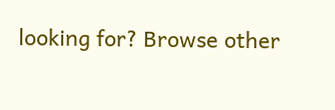looking for? Browse other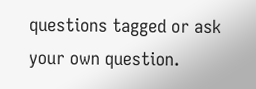questions tagged or ask your own question.